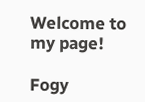Welcome to my page!

Fogy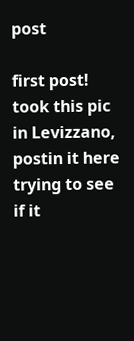post

first post! took this pic in Levizzano, postin it here trying to see if it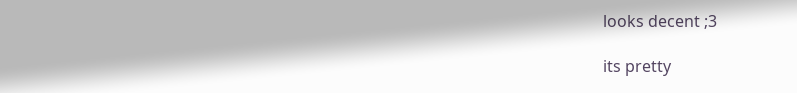looks decent ;3

its pretty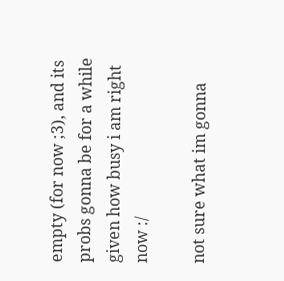empty (for now ;3), and its probs gonna be for a while given how busy i am right now :/

not sure what im gonna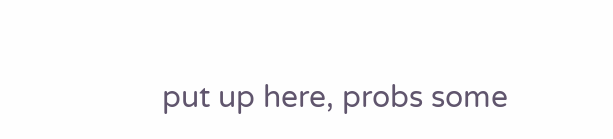put up here, probs some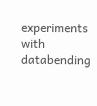experiments with databending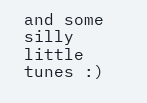and some silly little tunes :)